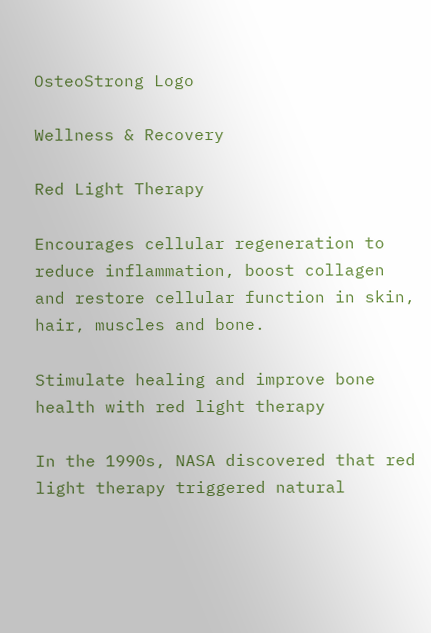OsteoStrong Logo

Wellness & Recovery

Red Light Therapy

Encourages cellular regeneration to reduce inflammation, boost collagen and restore cellular function in skin, hair, muscles and bone.

Stimulate healing and improve bone health with red light therapy

In the 1990s, NASA discovered that red light therapy triggered natural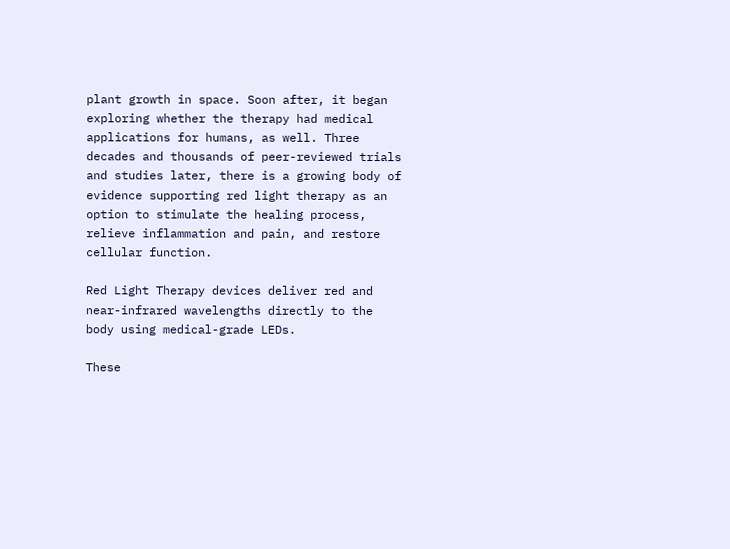plant growth in space. Soon after, it began exploring whether the therapy had medical applications for humans, as well. Three decades and thousands of peer-reviewed trials and studies later, there is a growing body of evidence supporting red light therapy as an option to stimulate the healing process, relieve inflammation and pain, and restore cellular function.

Red Light Therapy devices deliver red and near-infrared wavelengths directly to the body using medical-grade LEDs.

These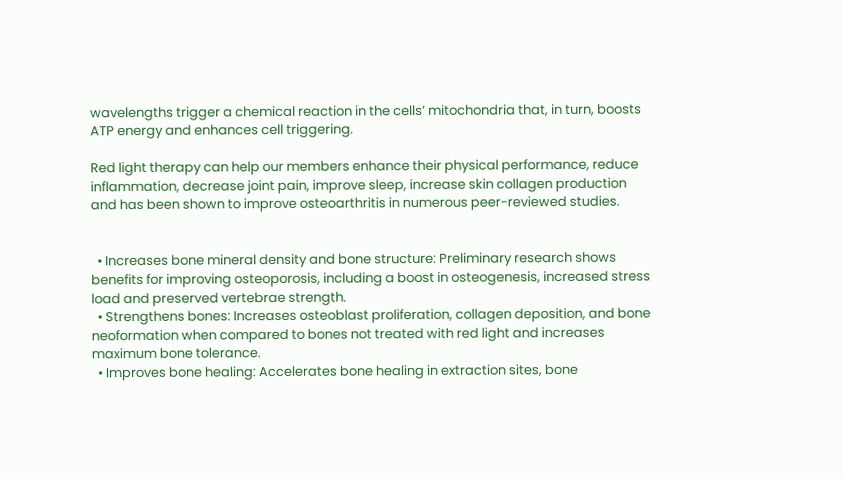wavelengths trigger a chemical reaction in the cells’ mitochondria that, in turn, boosts ATP energy and enhances cell triggering.

Red light therapy can help our members enhance their physical performance, reduce inflammation, decrease joint pain, improve sleep, increase skin collagen production and has been shown to improve osteoarthritis in numerous peer-reviewed studies.


  • Increases bone mineral density and bone structure: Preliminary research shows benefits for improving osteoporosis, including a boost in osteogenesis, increased stress load and preserved vertebrae strength.
  • Strengthens bones: Increases osteoblast proliferation, collagen deposition, and bone neoformation when compared to bones not treated with red light and increases maximum bone tolerance.
  • Improves bone healing: Accelerates bone healing in extraction sites, bone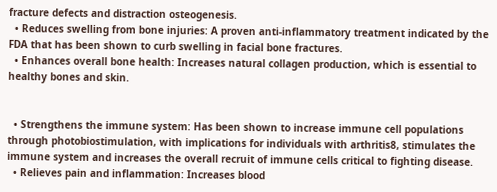fracture defects and distraction osteogenesis.
  • Reduces swelling from bone injuries: A proven anti-inflammatory treatment indicated by the FDA that has been shown to curb swelling in facial bone fractures.
  • Enhances overall bone health: Increases natural collagen production, which is essential to healthy bones and skin.


  • Strengthens the immune system: Has been shown to increase immune cell populations through photobiostimulation, with implications for individuals with arthritis8, stimulates the immune system and increases the overall recruit of immune cells critical to fighting disease.
  • Relieves pain and inflammation: Increases blood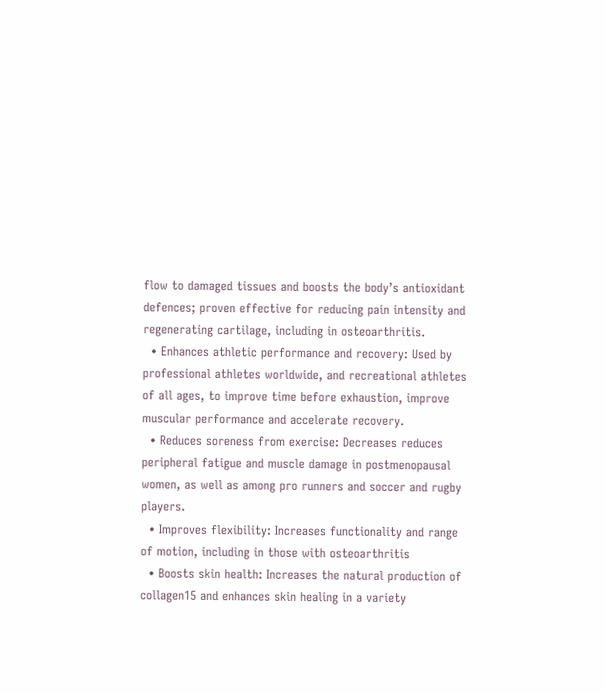flow to damaged tissues and boosts the body’s antioxidant defences; proven effective for reducing pain intensity and regenerating cartilage, including in osteoarthritis.
  • Enhances athletic performance and recovery: Used by professional athletes worldwide, and recreational athletes of all ages, to improve time before exhaustion, improve muscular performance and accelerate recovery.
  • Reduces soreness from exercise: Decreases reduces peripheral fatigue and muscle damage in postmenopausal women, as well as among pro runners and soccer and rugby players.
  • Improves flexibility: Increases functionality and range of motion, including in those with osteoarthritis
  • Boosts skin health: Increases the natural production of collagen15 and enhances skin healing in a variety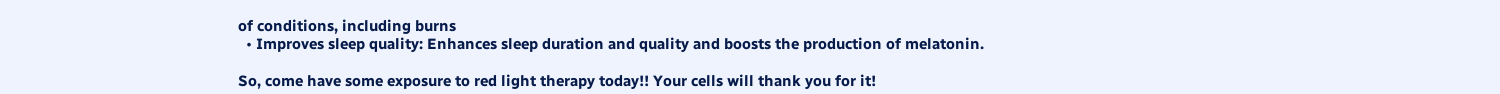of conditions, including burns
  • Improves sleep quality: Enhances sleep duration and quality and boosts the production of melatonin.

So, come have some exposure to red light therapy today!! Your cells will thank you for it!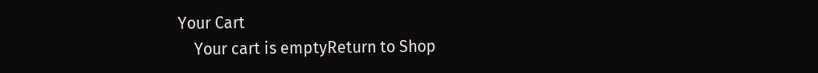Your Cart
    Your cart is emptyReturn to Shop